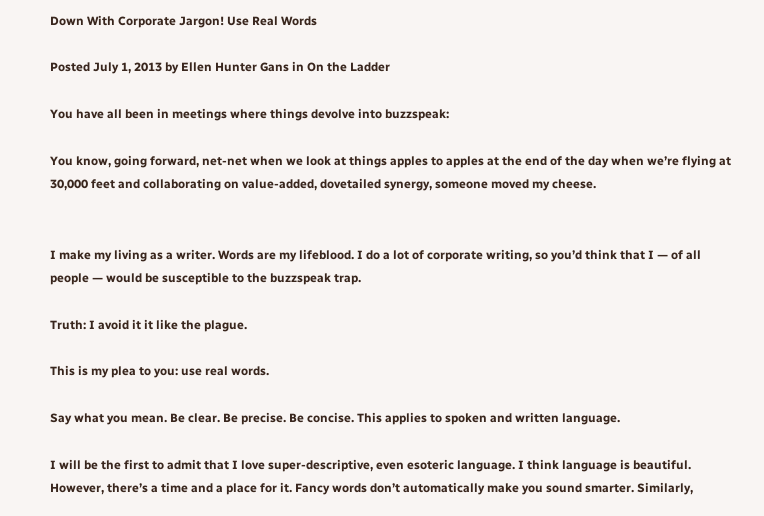Down With Corporate Jargon! Use Real Words

Posted July 1, 2013 by Ellen Hunter Gans in On the Ladder

You have all been in meetings where things devolve into buzzspeak:

You know, going forward, net-net when we look at things apples to apples at the end of the day when we’re flying at 30,000 feet and collaborating on value-added, dovetailed synergy, someone moved my cheese.


I make my living as a writer. Words are my lifeblood. I do a lot of corporate writing, so you’d think that I — of all people — would be susceptible to the buzzspeak trap.

Truth: I avoid it it like the plague.

This is my plea to you: use real words.

Say what you mean. Be clear. Be precise. Be concise. This applies to spoken and written language.

I will be the first to admit that I love super-descriptive, even esoteric language. I think language is beautiful. However, there’s a time and a place for it. Fancy words don’t automatically make you sound smarter. Similarly,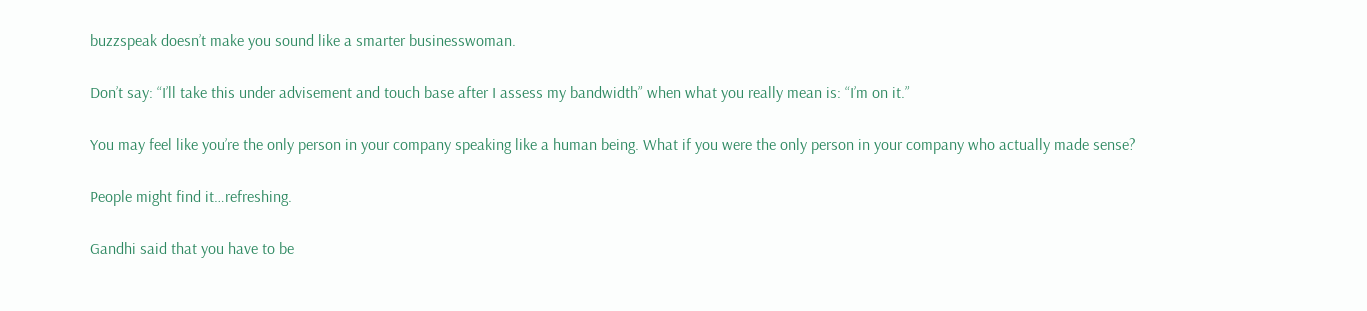buzzspeak doesn’t make you sound like a smarter businesswoman.

Don’t say: “I’ll take this under advisement and touch base after I assess my bandwidth” when what you really mean is: “I’m on it.”

You may feel like you’re the only person in your company speaking like a human being. What if you were the only person in your company who actually made sense?

People might find it…refreshing.

Gandhi said that you have to be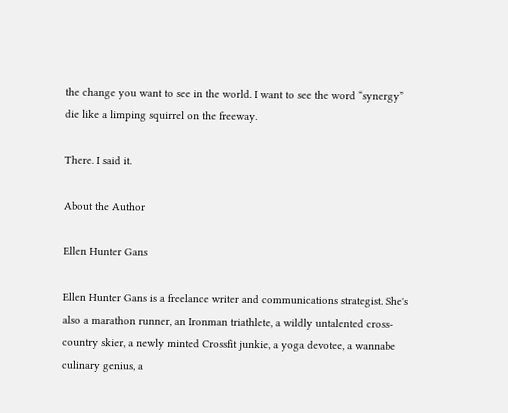the change you want to see in the world. I want to see the word “synergy” die like a limping squirrel on the freeway.

There. I said it.

About the Author

Ellen Hunter Gans

Ellen Hunter Gans is a freelance writer and communications strategist. She's also a marathon runner, an Ironman triathlete, a wildly untalented cross-country skier, a newly minted Crossfit junkie, a yoga devotee, a wannabe culinary genius, a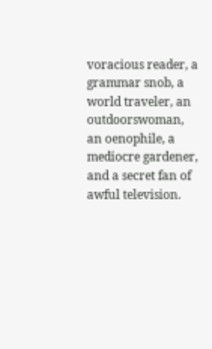voracious reader, a grammar snob, a world traveler, an outdoorswoman, an oenophile, a mediocre gardener, and a secret fan of awful television.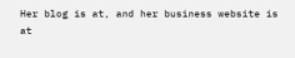Her blog is at, and her business website is at